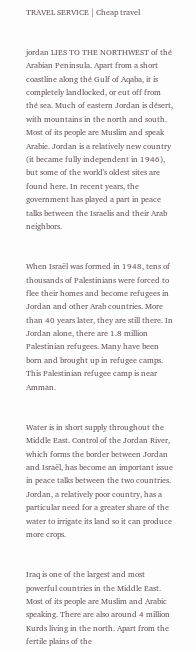TRAVEL SERVICE | Cheap travel


jordan LIES TO THE NORTHWEST of thé Arabian Peninsula. Apart from a short coastline along thé Gulf of Aqaba, it is completely landlocked, or eut off from thé sea. Much of eastern Jordan is désert, with mountains in the north and south. Most of its people are Muslim and speak Arabie. Jordan is a relatively new country (it became fully independent in 1946), but some of the world's oldest sites are found here. In recent years, the government has played a part in peace talks between the Israelis and their Arab neighbors.


When Israël was formed in 1948, tens of thousands of Palestinians were forced to flee their homes and become refugees in Jordan and other Arab countries. More than 40 years later, they are still there. In Jordan alone, there are 1.8 million Palestinian refugees. Many have been born and brought up in refugee camps. This Palestinian refugee camp is near Amman.


Water is in short supply throughout the Middle East. Control of the Jordan River, which forms the border between Jordan and Israël, has become an important issue in peace talks between the two countries. Jordan, a relatively poor country, has a particular need for a greater share of the water to irrigate its land so it can produce more crops.


Iraq is one of the largest and most powerful countries in the Middle East. Most of its people are Muslim and Arabic speaking. There are also around 4 million Kurds living in the north. Apart from the fertile plains of the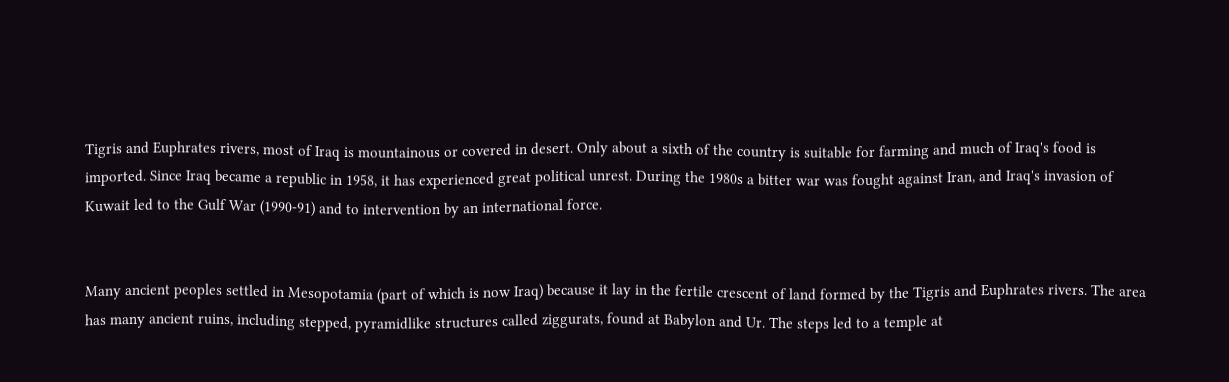Tigris and Euphrates rivers, most of Iraq is mountainous or covered in desert. Only about a sixth of the country is suitable for farming and much of Iraq's food is imported. Since Iraq became a republic in 1958, it has experienced great political unrest. During the 1980s a bitter war was fought against Iran, and Iraq's invasion of Kuwait led to the Gulf War (1990-91) and to intervention by an international force.


Many ancient peoples settled in Mesopotamia (part of which is now Iraq) because it lay in the fertile crescent of land formed by the Tigris and Euphrates rivers. The area has many ancient ruins, including stepped, pyramidlike structures called ziggurats, found at Babylon and Ur. The steps led to a temple at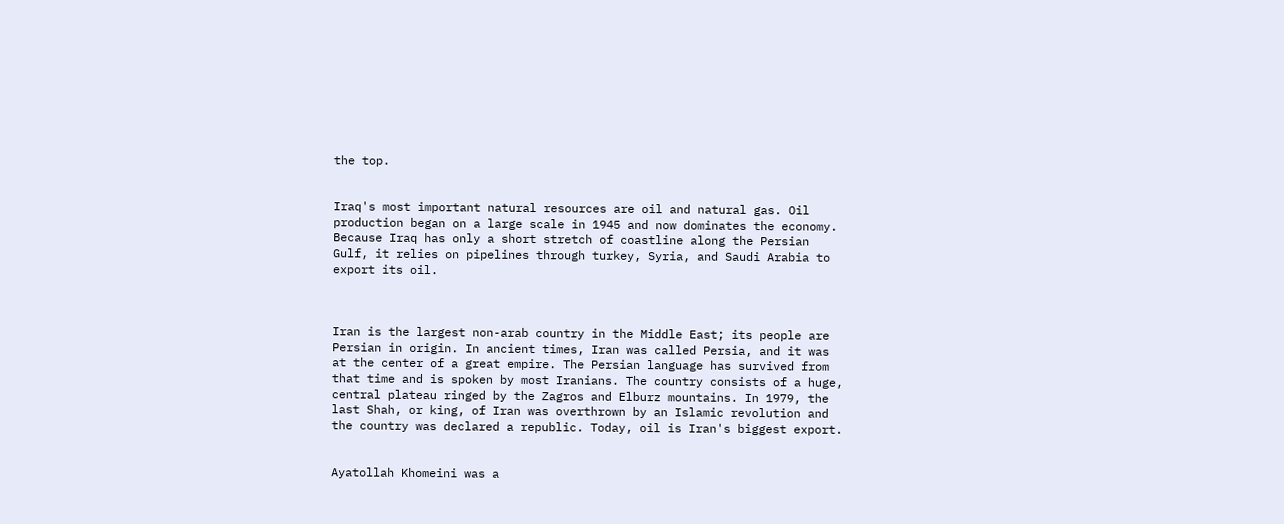the top.


Iraq's most important natural resources are oil and natural gas. Oil production began on a large scale in 1945 and now dominates the economy. Because Iraq has only a short stretch of coastline along the Persian Gulf, it relies on pipelines through turkey, Syria, and Saudi Arabia to export its oil.



Iran is the largest non-arab country in the Middle East; its people are Persian in origin. In ancient times, Iran was called Persia, and it was at the center of a great empire. The Persian language has survived from that time and is spoken by most Iranians. The country consists of a huge, central plateau ringed by the Zagros and Elburz mountains. In 1979, the last Shah, or king, of Iran was overthrown by an Islamic revolution and the country was declared a republic. Today, oil is Iran's biggest export.


Ayatollah Khomeini was a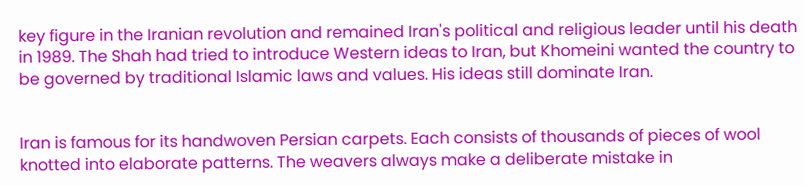key figure in the Iranian revolution and remained Iran's political and religious leader until his death in 1989. The Shah had tried to introduce Western ideas to Iran, but Khomeini wanted the country to be governed by traditional Islamic laws and values. His ideas still dominate Iran.


Iran is famous for its handwoven Persian carpets. Each consists of thousands of pieces of wool knotted into elaborate patterns. The weavers always make a deliberate mistake in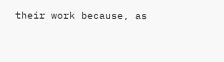their work because, as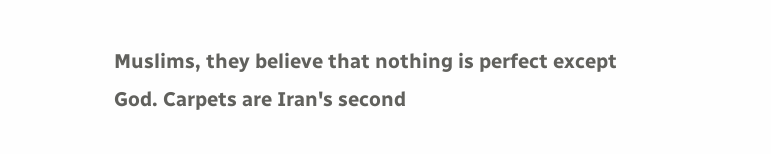Muslims, they believe that nothing is perfect except God. Carpets are Iran's second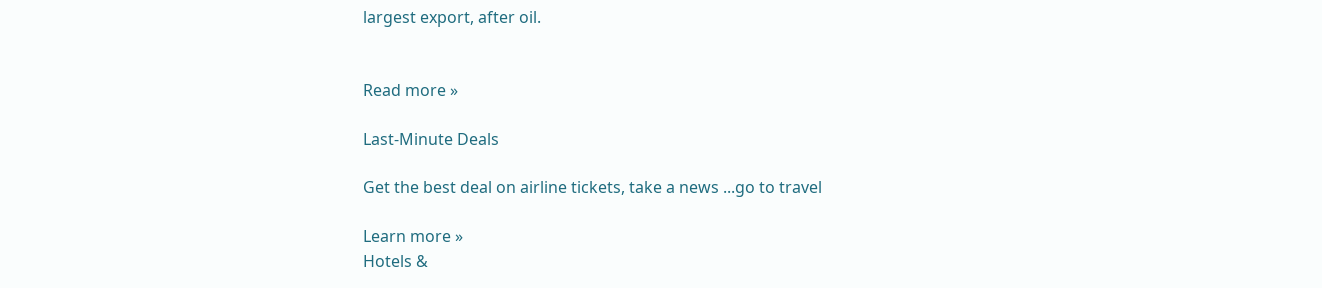largest export, after oil.


Read more »

Last-Minute Deals

Get the best deal on airline tickets, take a news ...go to travel

Learn more »
Hotels &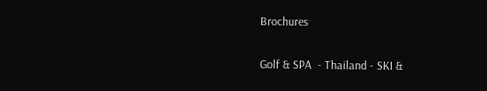Brochures

Golf & SPA  - Thailand - SKI &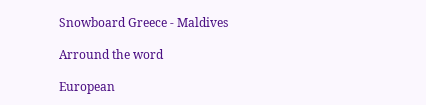Snowboard Greece - Maldives

Arround the word

European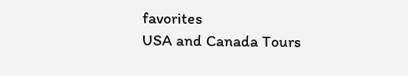favorites
USA and Canada Tours